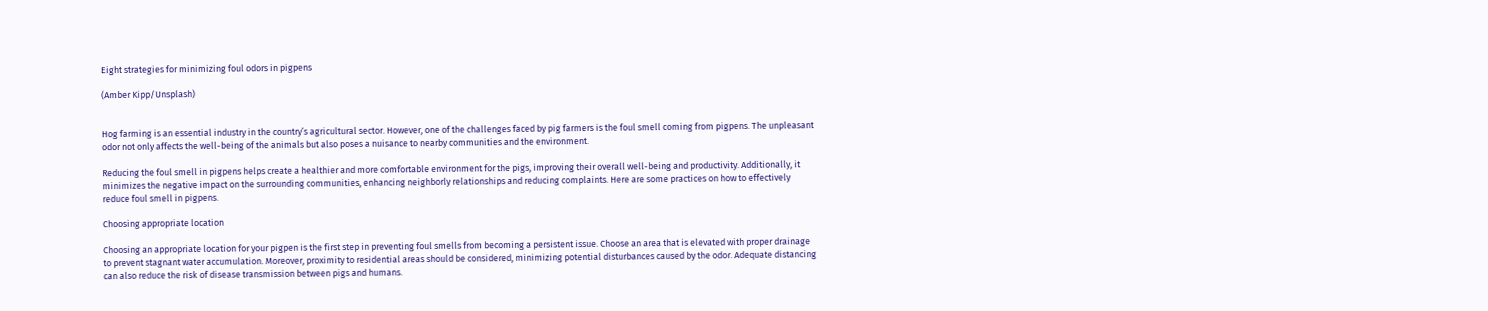Eight strategies for minimizing foul odors in pigpens

(Amber Kipp/Unsplash)


Hog farming is an essential industry in the country’s agricultural sector. However, one of the challenges faced by pig farmers is the foul smell coming from pigpens. The unpleasant odor not only affects the well-being of the animals but also poses a nuisance to nearby communities and the environment.

Reducing the foul smell in pigpens helps create a healthier and more comfortable environment for the pigs, improving their overall well-being and productivity. Additionally, it minimizes the negative impact on the surrounding communities, enhancing neighborly relationships and reducing complaints. Here are some practices on how to effectively reduce foul smell in pigpens.

Choosing appropriate location

Choosing an appropriate location for your pigpen is the first step in preventing foul smells from becoming a persistent issue. Choose an area that is elevated with proper drainage to prevent stagnant water accumulation. Moreover, proximity to residential areas should be considered, minimizing potential disturbances caused by the odor. Adequate distancing can also reduce the risk of disease transmission between pigs and humans.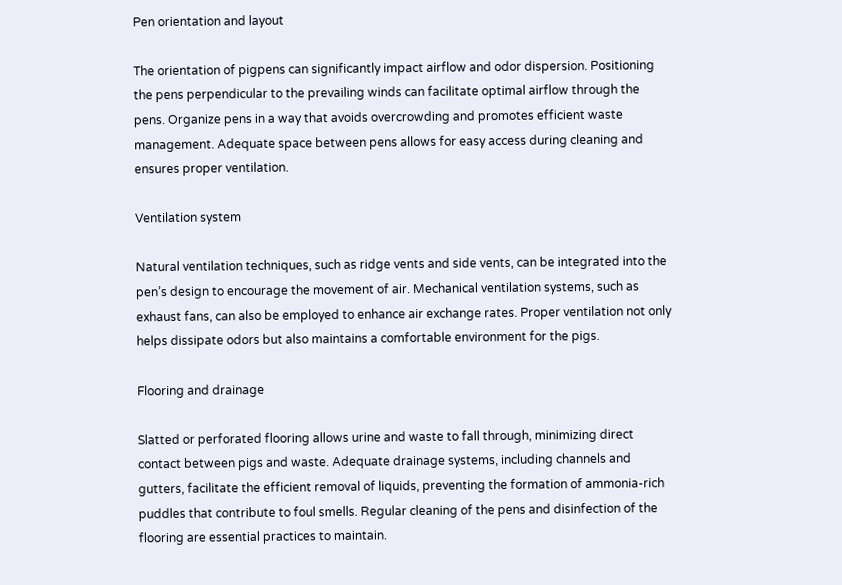Pen orientation and layout

The orientation of pigpens can significantly impact airflow and odor dispersion. Positioning the pens perpendicular to the prevailing winds can facilitate optimal airflow through the pens. Organize pens in a way that avoids overcrowding and promotes efficient waste management. Adequate space between pens allows for easy access during cleaning and ensures proper ventilation.

Ventilation system

Natural ventilation techniques, such as ridge vents and side vents, can be integrated into the pen’s design to encourage the movement of air. Mechanical ventilation systems, such as exhaust fans, can also be employed to enhance air exchange rates. Proper ventilation not only helps dissipate odors but also maintains a comfortable environment for the pigs.

Flooring and drainage

Slatted or perforated flooring allows urine and waste to fall through, minimizing direct contact between pigs and waste. Adequate drainage systems, including channels and gutters, facilitate the efficient removal of liquids, preventing the formation of ammonia-rich puddles that contribute to foul smells. Regular cleaning of the pens and disinfection of the flooring are essential practices to maintain.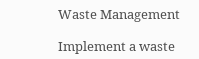Waste Management

Implement a waste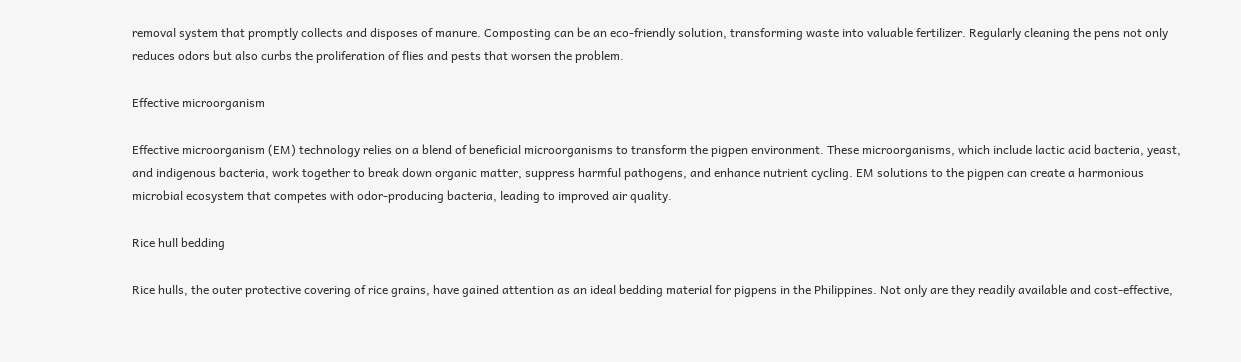removal system that promptly collects and disposes of manure. Composting can be an eco-friendly solution, transforming waste into valuable fertilizer. Regularly cleaning the pens not only reduces odors but also curbs the proliferation of flies and pests that worsen the problem.

Effective microorganism

Effective microorganism (EM) technology relies on a blend of beneficial microorganisms to transform the pigpen environment. These microorganisms, which include lactic acid bacteria, yeast, and indigenous bacteria, work together to break down organic matter, suppress harmful pathogens, and enhance nutrient cycling. EM solutions to the pigpen can create a harmonious microbial ecosystem that competes with odor-producing bacteria, leading to improved air quality.

Rice hull bedding

Rice hulls, the outer protective covering of rice grains, have gained attention as an ideal bedding material for pigpens in the Philippines. Not only are they readily available and cost-effective,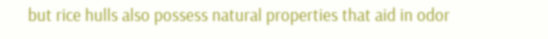but rice hulls also possess natural properties that aid in odor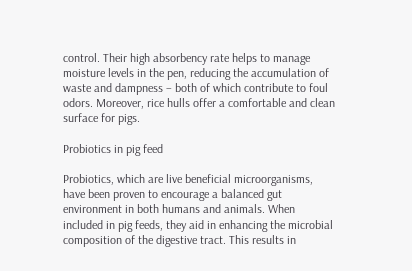control. Their high absorbency rate helps to manage moisture levels in the pen, reducing the accumulation of waste and dampness – both of which contribute to foul odors. Moreover, rice hulls offer a comfortable and clean surface for pigs.

Probiotics in pig feed

Probiotics, which are live beneficial microorganisms, have been proven to encourage a balanced gut environment in both humans and animals. When included in pig feeds, they aid in enhancing the microbial composition of the digestive tract. This results in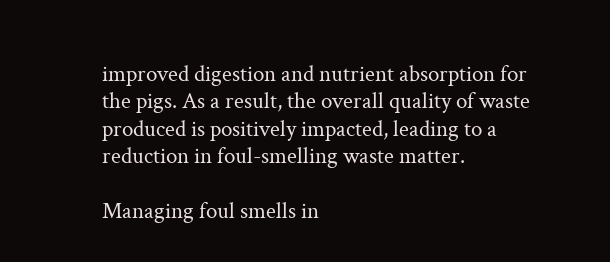improved digestion and nutrient absorption for the pigs. As a result, the overall quality of waste produced is positively impacted, leading to a reduction in foul-smelling waste matter.

Managing foul smells in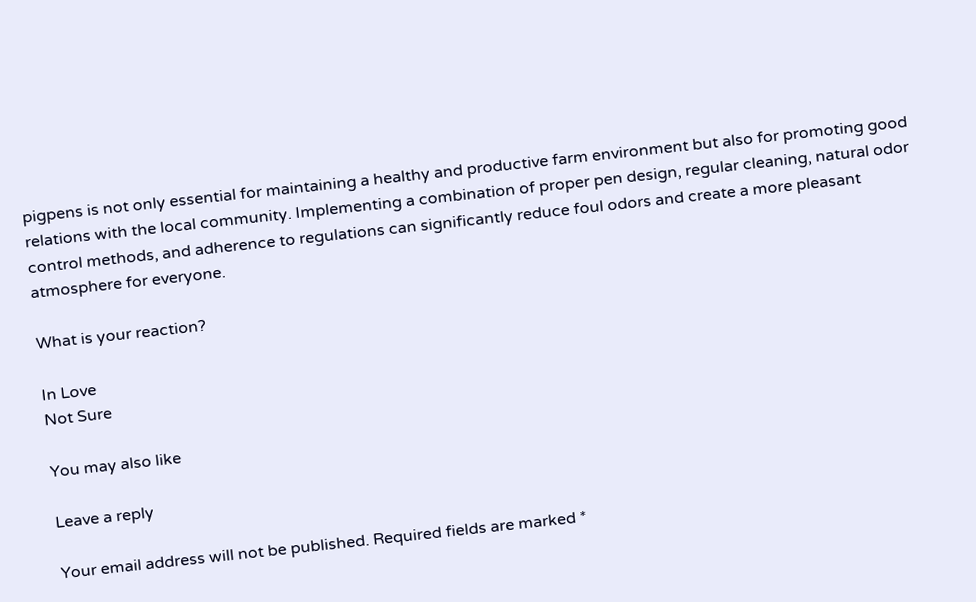pigpens is not only essential for maintaining a healthy and productive farm environment but also for promoting good relations with the local community. Implementing a combination of proper pen design, regular cleaning, natural odor control methods, and adherence to regulations can significantly reduce foul odors and create a more pleasant atmosphere for everyone.

What is your reaction?

In Love
Not Sure

You may also like

Leave a reply

Your email address will not be published. Required fields are marked *